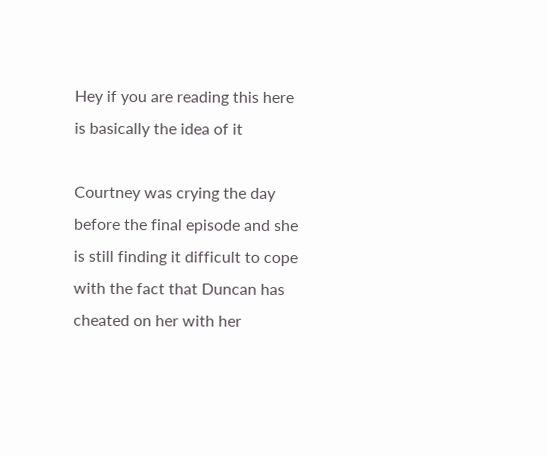Hey if you are reading this here is basically the idea of it

Courtney was crying the day before the final episode and she is still finding it difficult to cope with the fact that Duncan has cheated on her with her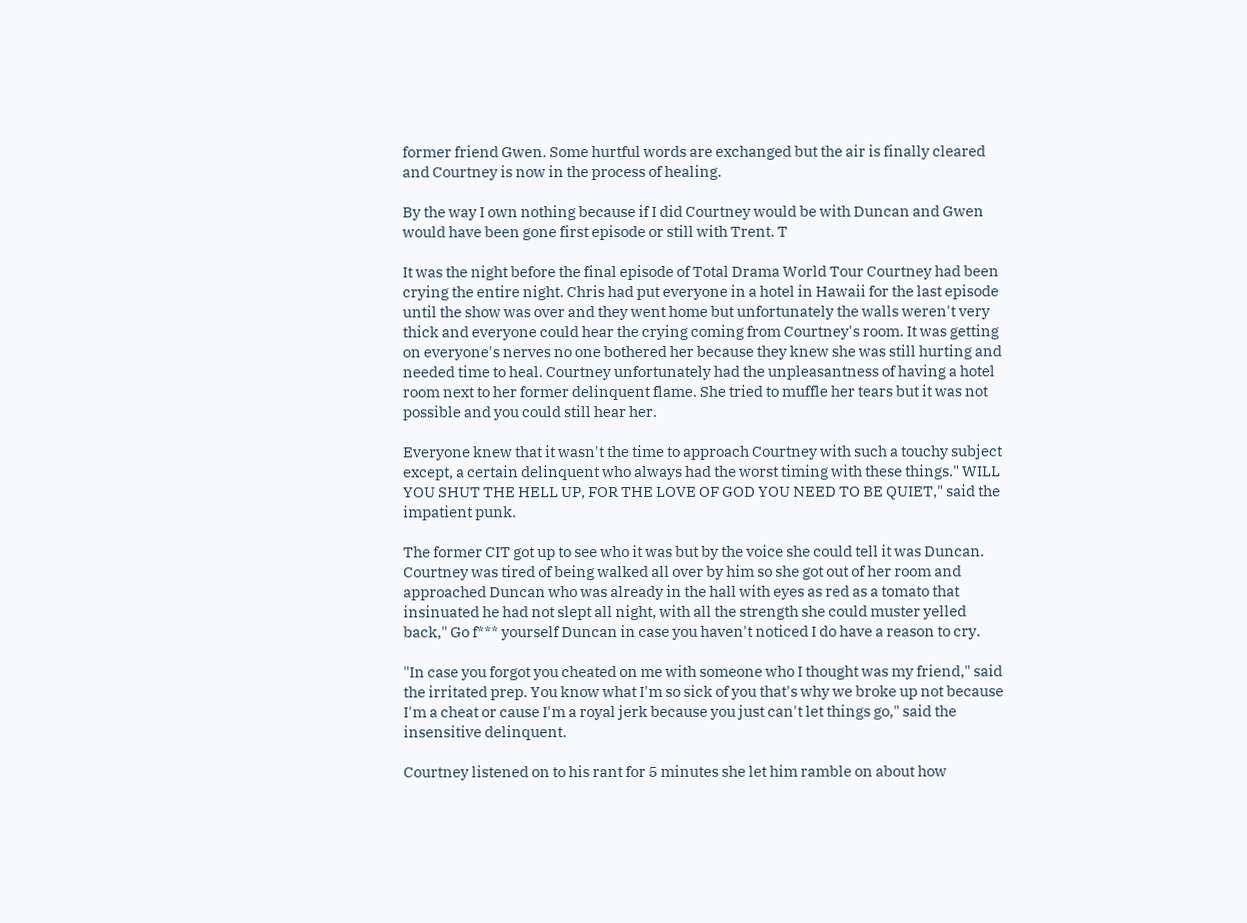former friend Gwen. Some hurtful words are exchanged but the air is finally cleared and Courtney is now in the process of healing.

By the way I own nothing because if I did Courtney would be with Duncan and Gwen would have been gone first episode or still with Trent. T

It was the night before the final episode of Total Drama World Tour Courtney had been crying the entire night. Chris had put everyone in a hotel in Hawaii for the last episode until the show was over and they went home but unfortunately the walls weren't very thick and everyone could hear the crying coming from Courtney's room. It was getting on everyone's nerves no one bothered her because they knew she was still hurting and needed time to heal. Courtney unfortunately had the unpleasantness of having a hotel room next to her former delinquent flame. She tried to muffle her tears but it was not possible and you could still hear her.

Everyone knew that it wasn't the time to approach Courtney with such a touchy subject except, a certain delinquent who always had the worst timing with these things." WILL YOU SHUT THE HELL UP, FOR THE LOVE OF GOD YOU NEED TO BE QUIET," said the impatient punk.

The former CIT got up to see who it was but by the voice she could tell it was Duncan. Courtney was tired of being walked all over by him so she got out of her room and approached Duncan who was already in the hall with eyes as red as a tomato that insinuated he had not slept all night, with all the strength she could muster yelled back," Go f*** yourself Duncan in case you haven't noticed I do have a reason to cry.

"In case you forgot you cheated on me with someone who I thought was my friend," said the irritated prep. You know what I'm so sick of you that's why we broke up not because I'm a cheat or cause I'm a royal jerk because you just can't let things go," said the insensitive delinquent.

Courtney listened on to his rant for 5 minutes she let him ramble on about how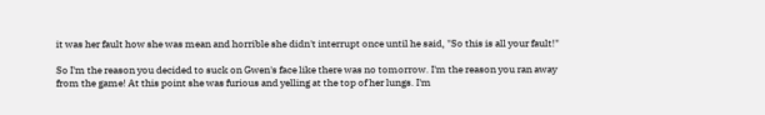it was her fault how she was mean and horrible she didn't interrupt once until he said, "So this is all your fault!"

So I'm the reason you decided to suck on Gwen's face like there was no tomorrow. I'm the reason you ran away from the game! At this point she was furious and yelling at the top of her lungs. I'm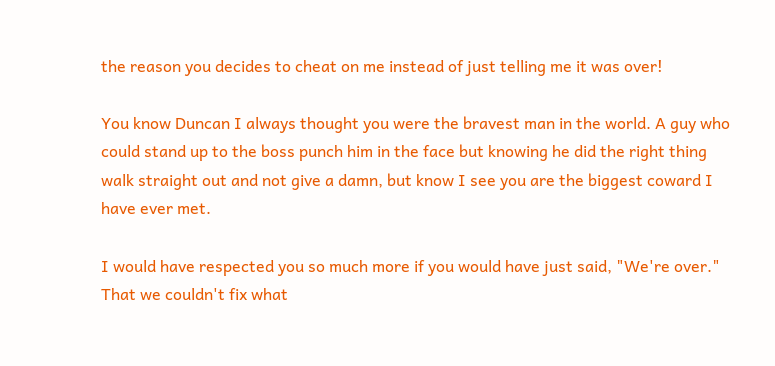the reason you decides to cheat on me instead of just telling me it was over!

You know Duncan I always thought you were the bravest man in the world. A guy who could stand up to the boss punch him in the face but knowing he did the right thing walk straight out and not give a damn, but know I see you are the biggest coward I have ever met.

I would have respected you so much more if you would have just said, "We're over." That we couldn't fix what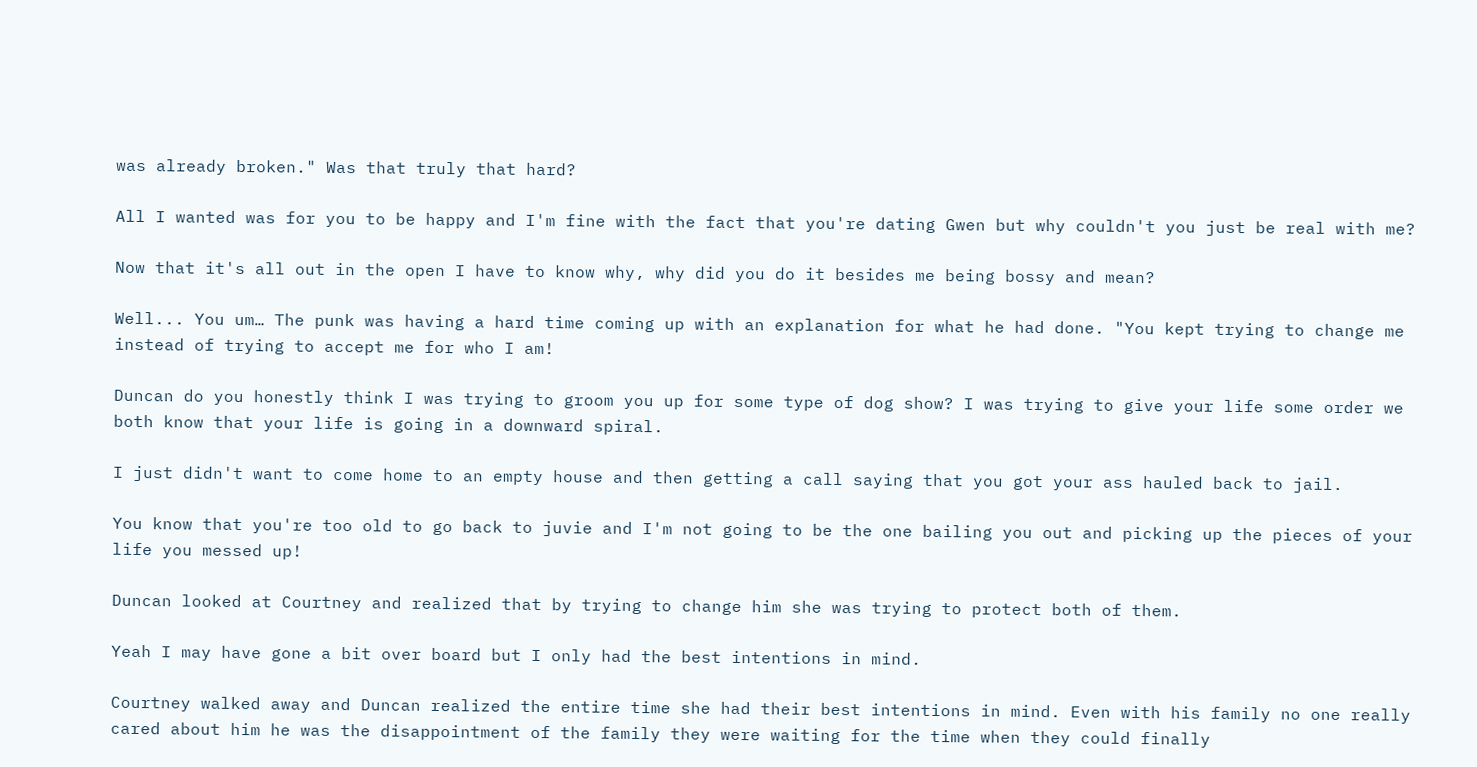was already broken." Was that truly that hard?

All I wanted was for you to be happy and I'm fine with the fact that you're dating Gwen but why couldn't you just be real with me?

Now that it's all out in the open I have to know why, why did you do it besides me being bossy and mean?

Well... You um… The punk was having a hard time coming up with an explanation for what he had done. "You kept trying to change me instead of trying to accept me for who I am!

Duncan do you honestly think I was trying to groom you up for some type of dog show? I was trying to give your life some order we both know that your life is going in a downward spiral.

I just didn't want to come home to an empty house and then getting a call saying that you got your ass hauled back to jail.

You know that you're too old to go back to juvie and I'm not going to be the one bailing you out and picking up the pieces of your life you messed up!

Duncan looked at Courtney and realized that by trying to change him she was trying to protect both of them.

Yeah I may have gone a bit over board but I only had the best intentions in mind.

Courtney walked away and Duncan realized the entire time she had their best intentions in mind. Even with his family no one really cared about him he was the disappointment of the family they were waiting for the time when they could finally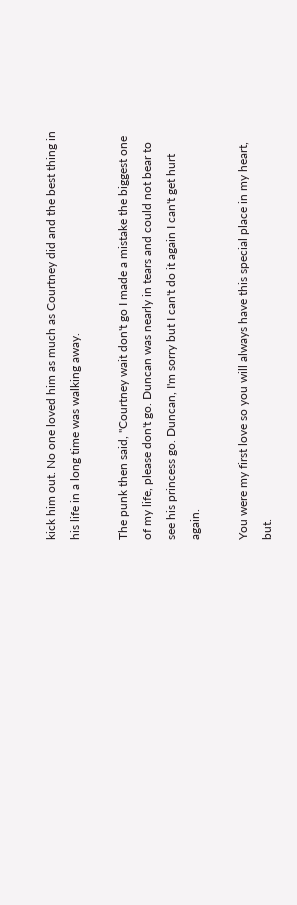kick him out. No one loved him as much as Courtney did and the best thing in his life in a long time was walking away.

The punk then said, "Courtney wait don't go I made a mistake the biggest one of my life, please don't go. Duncan was nearly in tears and could not bear to see his princess go. Duncan, I'm sorry but I can't do it again I can't get hurt again.

You were my first love so you will always have this special place in my heart, but.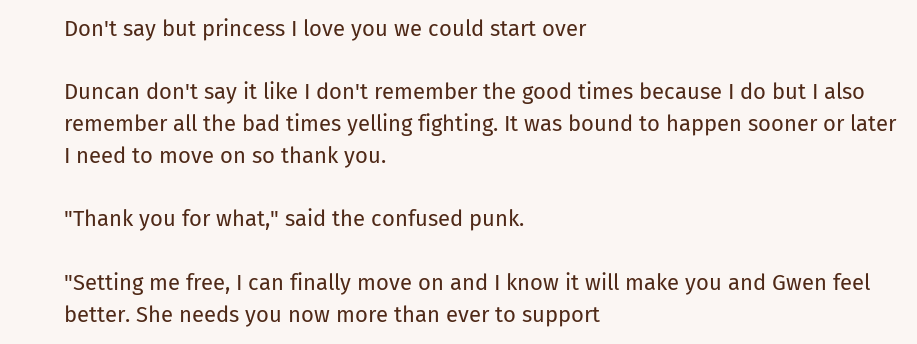Don't say but princess I love you we could start over

Duncan don't say it like I don't remember the good times because I do but I also remember all the bad times yelling fighting. It was bound to happen sooner or later I need to move on so thank you.

"Thank you for what," said the confused punk.

"Setting me free, I can finally move on and I know it will make you and Gwen feel better. She needs you now more than ever to support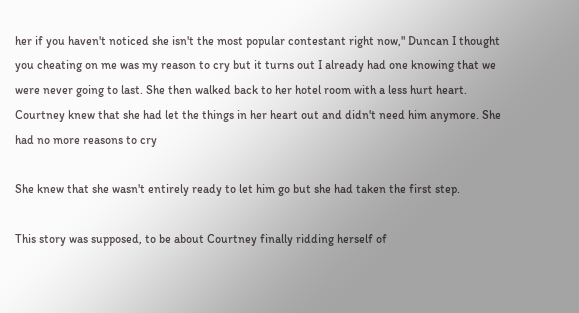her if you haven't noticed she isn't the most popular contestant right now," Duncan I thought you cheating on me was my reason to cry but it turns out I already had one knowing that we were never going to last. She then walked back to her hotel room with a less hurt heart. Courtney knew that she had let the things in her heart out and didn't need him anymore. She had no more reasons to cry

She knew that she wasn't entirely ready to let him go but she had taken the first step.

This story was supposed, to be about Courtney finally ridding herself of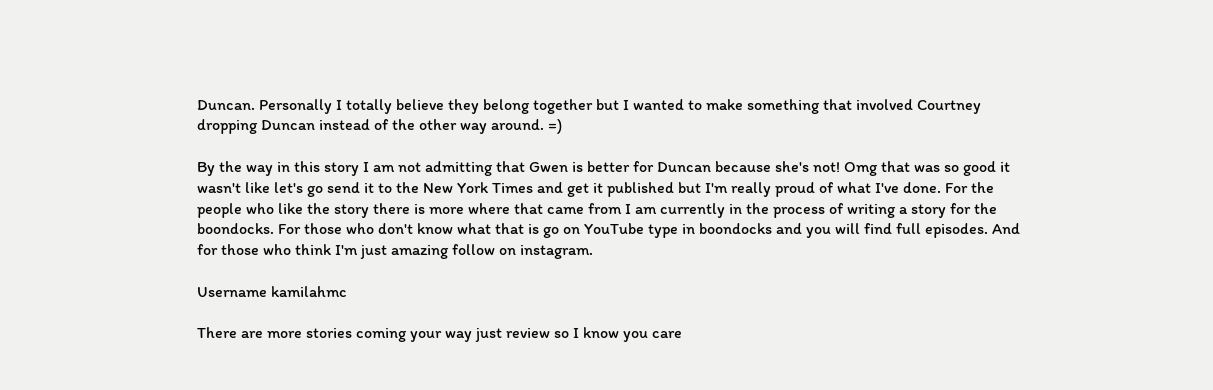Duncan. Personally I totally believe they belong together but I wanted to make something that involved Courtney dropping Duncan instead of the other way around. =)

By the way in this story I am not admitting that Gwen is better for Duncan because she's not! Omg that was so good it wasn't like let's go send it to the New York Times and get it published but I'm really proud of what I've done. For the people who like the story there is more where that came from I am currently in the process of writing a story for the boondocks. For those who don't know what that is go on YouTube type in boondocks and you will find full episodes. And for those who think I'm just amazing follow on instagram.

Username kamilahmc

There are more stories coming your way just review so I know you care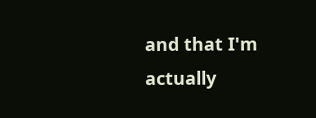and that I'm actually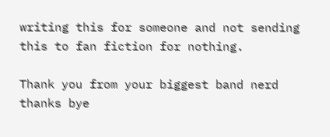writing this for someone and not sending this to fan fiction for nothing.

Thank you from your biggest band nerd thanks bye